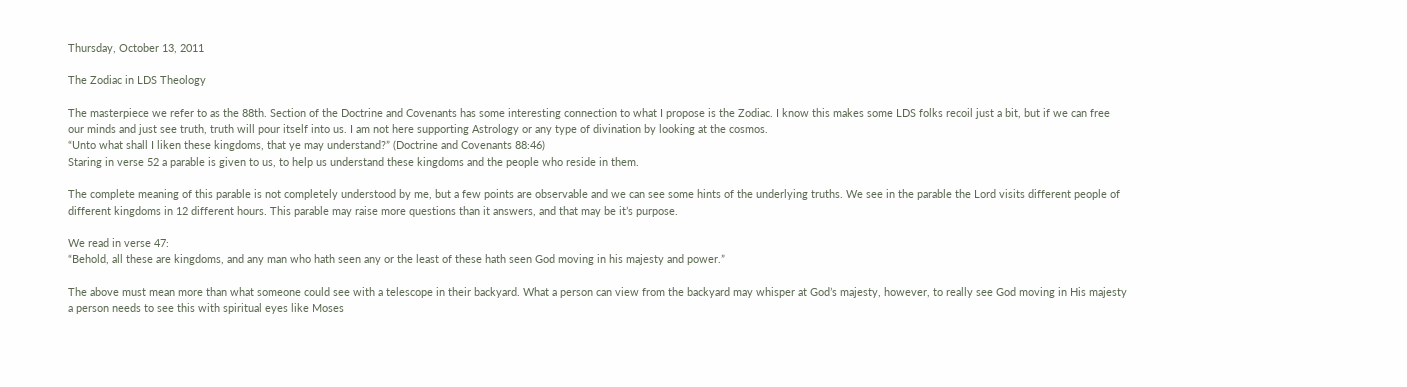Thursday, October 13, 2011

The Zodiac in LDS Theology

The masterpiece we refer to as the 88th. Section of the Doctrine and Covenants has some interesting connection to what I propose is the Zodiac. I know this makes some LDS folks recoil just a bit, but if we can free our minds and just see truth, truth will pour itself into us. I am not here supporting Astrology or any type of divination by looking at the cosmos.
“Unto what shall I liken these kingdoms, that ye may understand?” (Doctrine and Covenants 88:46)
Staring in verse 52 a parable is given to us, to help us understand these kingdoms and the people who reside in them.

The complete meaning of this parable is not completely understood by me, but a few points are observable and we can see some hints of the underlying truths. We see in the parable the Lord visits different people of different kingdoms in 12 different hours. This parable may raise more questions than it answers, and that may be it’s purpose.

We read in verse 47:
“Behold, all these are kingdoms, and any man who hath seen any or the least of these hath seen God moving in his majesty and power.”

The above must mean more than what someone could see with a telescope in their backyard. What a person can view from the backyard may whisper at God’s majesty, however, to really see God moving in His majesty a person needs to see this with spiritual eyes like Moses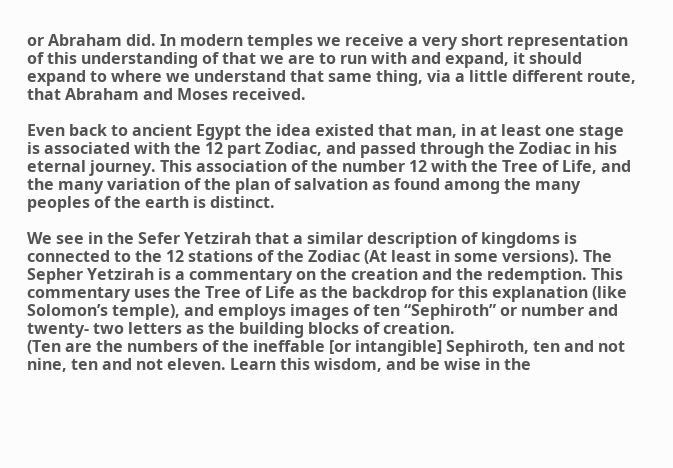or Abraham did. In modern temples we receive a very short representation of this understanding of that we are to run with and expand, it should expand to where we understand that same thing, via a little different route, that Abraham and Moses received.

Even back to ancient Egypt the idea existed that man, in at least one stage is associated with the 12 part Zodiac, and passed through the Zodiac in his eternal journey. This association of the number 12 with the Tree of Life, and the many variation of the plan of salvation as found among the many peoples of the earth is distinct.

We see in the Sefer Yetzirah that a similar description of kingdoms is connected to the 12 stations of the Zodiac (At least in some versions). The Sepher Yetzirah is a commentary on the creation and the redemption. This commentary uses the Tree of Life as the backdrop for this explanation (like Solomon’s temple), and employs images of ten “Sephiroth” or number and twenty- two letters as the building blocks of creation.
(Ten are the numbers of the ineffable [or intangible] Sephiroth, ten and not nine, ten and not eleven. Learn this wisdom, and be wise in the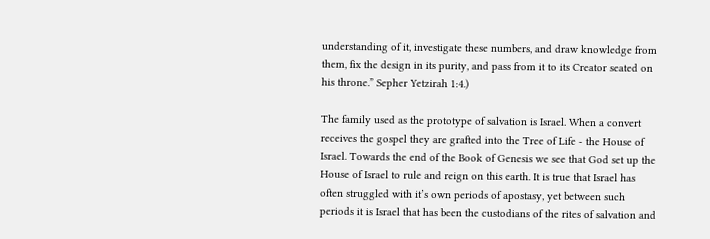understanding of it, investigate these numbers, and draw knowledge from them, fix the design in its purity, and pass from it to its Creator seated on his throne.” Sepher Yetzirah 1:4.)

The family used as the prototype of salvation is Israel. When a convert receives the gospel they are grafted into the Tree of Life - the House of Israel. Towards the end of the Book of Genesis we see that God set up the House of Israel to rule and reign on this earth. It is true that Israel has often struggled with it’s own periods of apostasy, yet between such periods it is Israel that has been the custodians of the rites of salvation and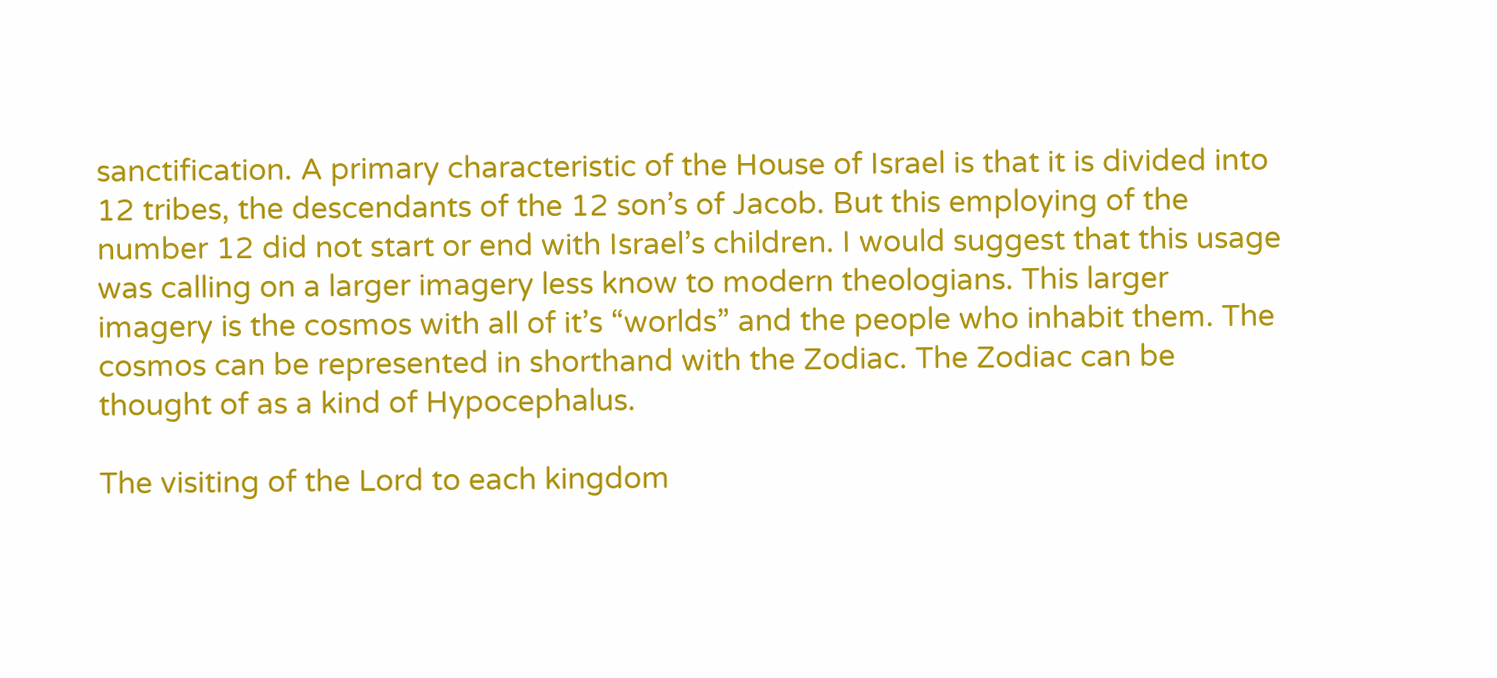sanctification. A primary characteristic of the House of Israel is that it is divided into 12 tribes, the descendants of the 12 son’s of Jacob. But this employing of the number 12 did not start or end with Israel’s children. I would suggest that this usage was calling on a larger imagery less know to modern theologians. This larger imagery is the cosmos with all of it’s “worlds” and the people who inhabit them. The cosmos can be represented in shorthand with the Zodiac. The Zodiac can be thought of as a kind of Hypocephalus.

The visiting of the Lord to each kingdom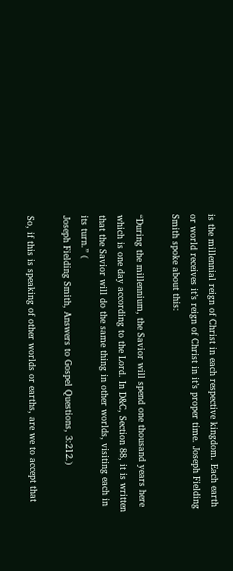is the millennial reign of Christ in each respective kingdom. Each earth or world receives it’s reign of Christ in it’s proper time. Joseph Fielding Smith spoke about this:

“During the millennium, the Savior will spend one thousand years here which is one day according to the Lord. In D&C, Section 88, it is written that the Savior will do the same thing in other worlds, visiting each in its turn.” (
Joseph Fielding Smith, Answers to Gospel Questions, 3:212.)

So, if this is speaking of other worlds or earths, are we to accept that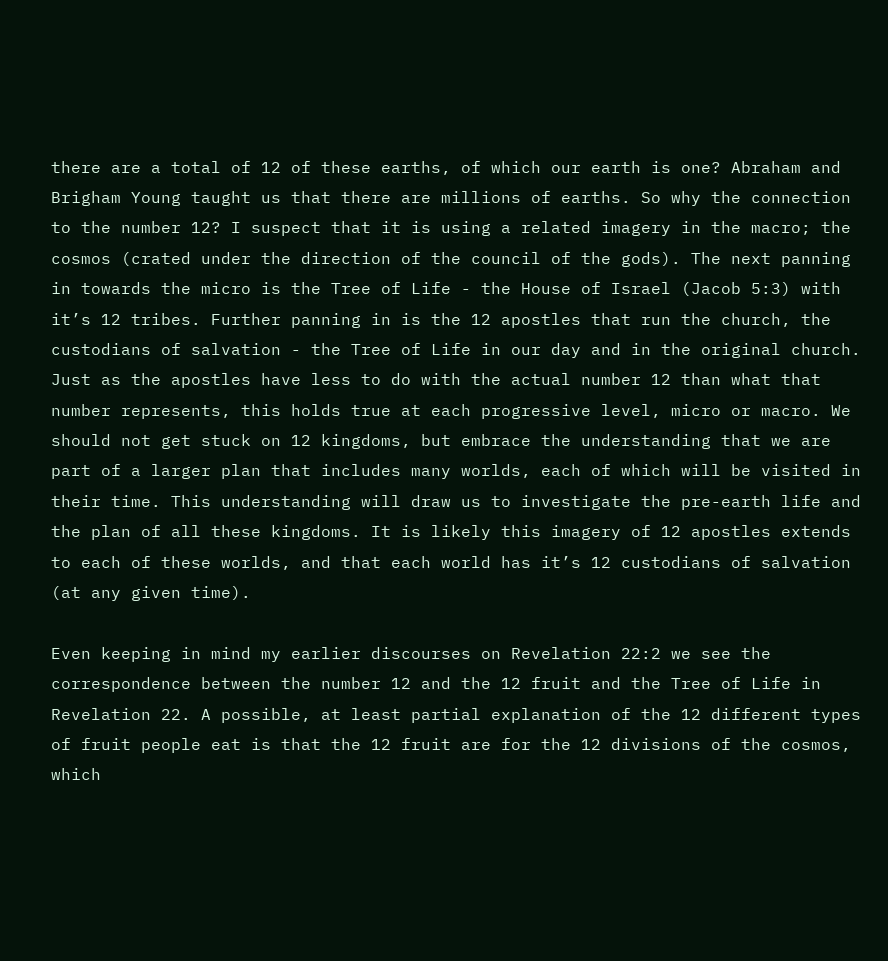there are a total of 12 of these earths, of which our earth is one? Abraham and Brigham Young taught us that there are millions of earths. So why the connection to the number 12? I suspect that it is using a related imagery in the macro; the cosmos (crated under the direction of the council of the gods). The next panning in towards the micro is the Tree of Life - the House of Israel (Jacob 5:3) with it’s 12 tribes. Further panning in is the 12 apostles that run the church, the custodians of salvation - the Tree of Life in our day and in the original church.
Just as the apostles have less to do with the actual number 12 than what that number represents, this holds true at each progressive level, micro or macro. We should not get stuck on 12 kingdoms, but embrace the understanding that we are part of a larger plan that includes many worlds, each of which will be visited in their time. This understanding will draw us to investigate the pre-earth life and the plan of all these kingdoms. It is likely this imagery of 12 apostles extends to each of these worlds, and that each world has it’s 12 custodians of salvation (at any given time).

Even keeping in mind my earlier discourses on Revelation 22:2 we see the correspondence between the number 12 and the 12 fruit and the Tree of Life in Revelation 22. A possible, at least partial explanation of the 12 different types of fruit people eat is that the 12 fruit are for the 12 divisions of the cosmos, which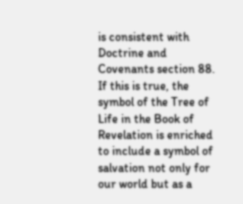is consistent with Doctrine and Covenants section 88. If this is true, the symbol of the Tree of Life in the Book of Revelation is enriched to include a symbol of salvation not only for our world but as a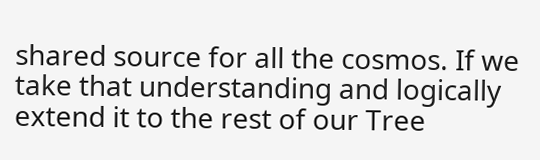shared source for all the cosmos. If we take that understanding and logically extend it to the rest of our Tree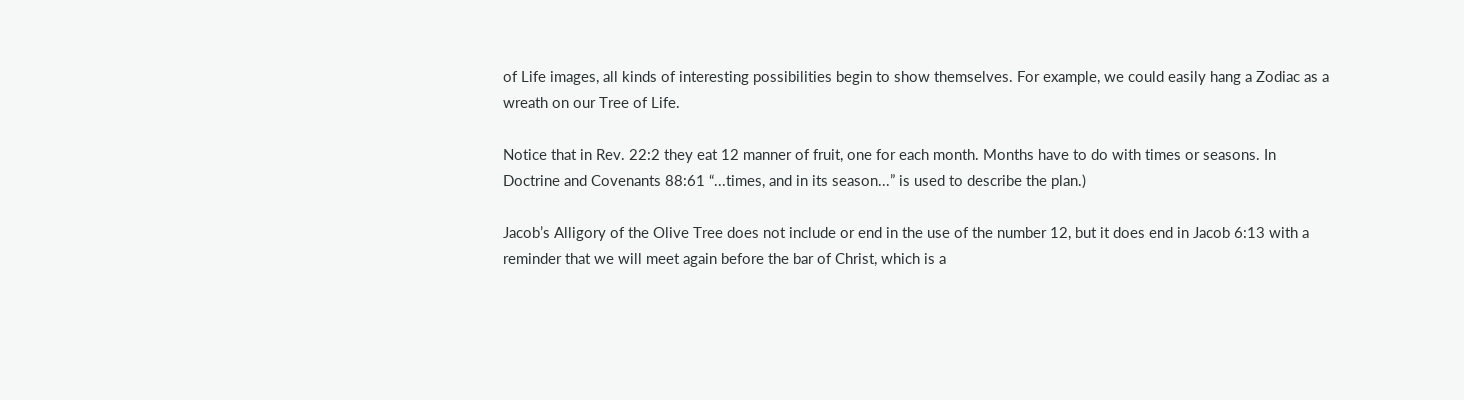of Life images, all kinds of interesting possibilities begin to show themselves. For example, we could easily hang a Zodiac as a wreath on our Tree of Life.

Notice that in Rev. 22:2 they eat 12 manner of fruit, one for each month. Months have to do with times or seasons. In Doctrine and Covenants 88:61 “...times, and in its season...” is used to describe the plan.)

Jacob’s Alligory of the Olive Tree does not include or end in the use of the number 12, but it does end in Jacob 6:13 with a reminder that we will meet again before the bar of Christ, which is a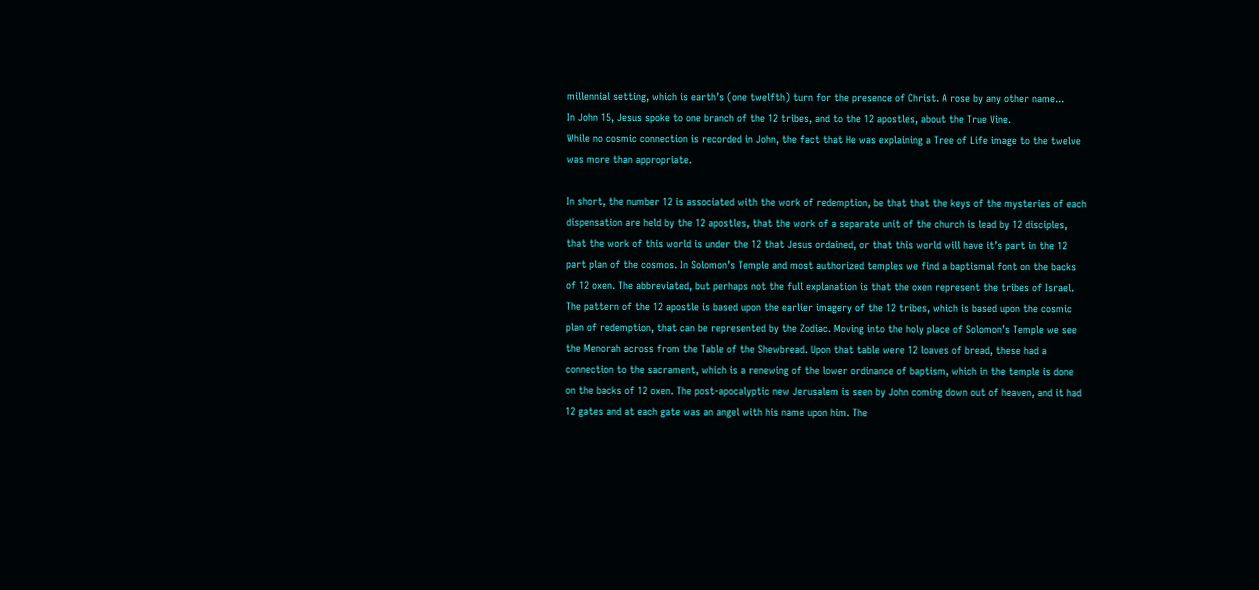millennial setting, which is earth’s (one twelfth) turn for the presence of Christ. A rose by any other name...
In John 15, Jesus spoke to one branch of the 12 tribes, and to the 12 apostles, about the True Vine.
While no cosmic connection is recorded in John, the fact that He was explaining a Tree of Life image to the twelve was more than appropriate.

In short, the number 12 is associated with the work of redemption, be that that the keys of the mysteries of each dispensation are held by the 12 apostles, that the work of a separate unit of the church is lead by 12 disciples, that the work of this world is under the 12 that Jesus ordained, or that this world will have it’s part in the 12 part plan of the cosmos. In Solomon’s Temple and most authorized temples we find a baptismal font on the backs of 12 oxen. The abbreviated, but perhaps not the full explanation is that the oxen represent the tribes of Israel. The pattern of the 12 apostle is based upon the earlier imagery of the 12 tribes, which is based upon the cosmic plan of redemption, that can be represented by the Zodiac. Moving into the holy place of Solomon’s Temple we see the Menorah across from the Table of the Shewbread. Upon that table were 12 loaves of bread, these had a connection to the sacrament, which is a renewing of the lower ordinance of baptism, which in the temple is done on the backs of 12 oxen. The post-apocalyptic new Jerusalem is seen by John coming down out of heaven, and it had 12 gates and at each gate was an angel with his name upon him. The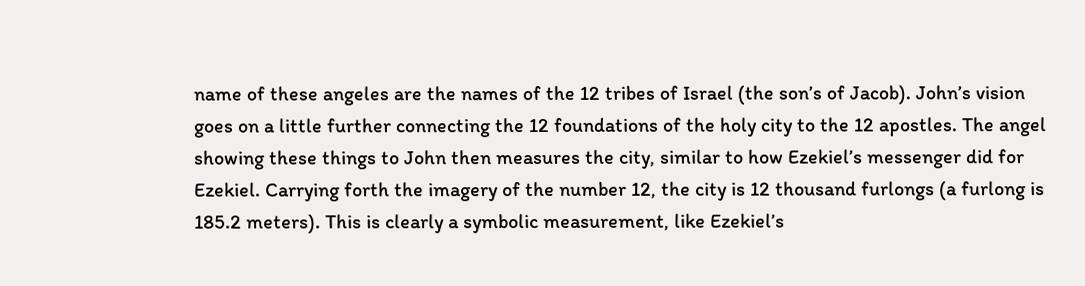name of these angeles are the names of the 12 tribes of Israel (the son’s of Jacob). John’s vision goes on a little further connecting the 12 foundations of the holy city to the 12 apostles. The angel showing these things to John then measures the city, similar to how Ezekiel’s messenger did for Ezekiel. Carrying forth the imagery of the number 12, the city is 12 thousand furlongs (a furlong is 185.2 meters). This is clearly a symbolic measurement, like Ezekiel’s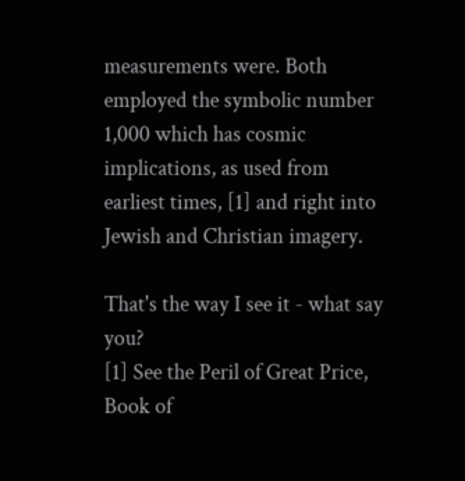measurements were. Both employed the symbolic number 1,000 which has cosmic implications, as used from earliest times, [1] and right into Jewish and Christian imagery.

That's the way I see it - what say you?
[1] See the Peril of Great Price, Book of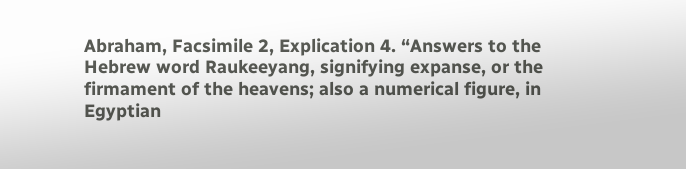Abraham, Facsimile 2, Explication 4. “Answers to the Hebrew word Raukeeyang, signifying expanse, or the firmament of the heavens; also a numerical figure, in Egyptian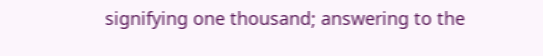signifying one thousand; answering to the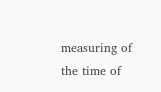measuring of the time of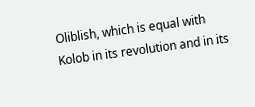Oliblish, which is equal with Kolob in its revolution and in its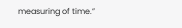measuring of time.”